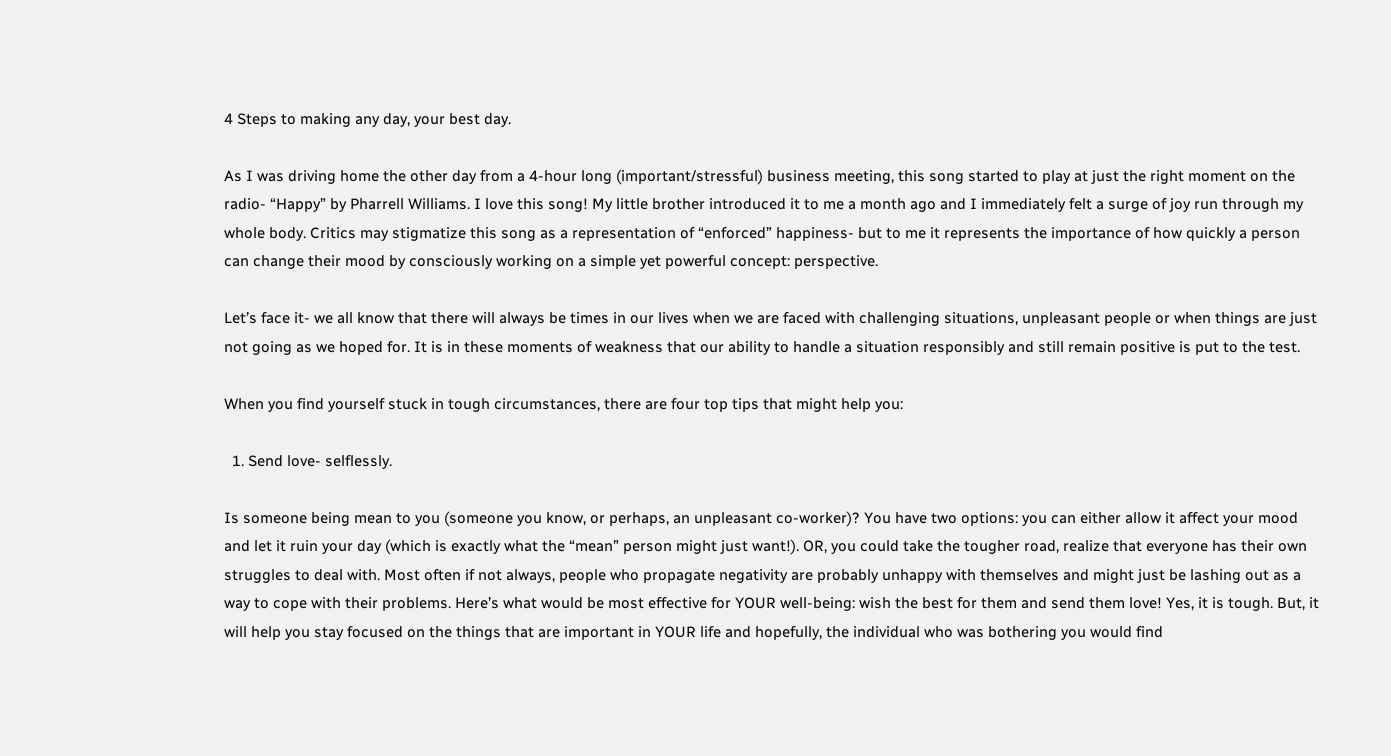4 Steps to making any day, your best day.

As I was driving home the other day from a 4-hour long (important/stressful) business meeting, this song started to play at just the right moment on the radio- “Happy” by Pharrell Williams. I love this song! My little brother introduced it to me a month ago and I immediately felt a surge of joy run through my whole body. Critics may stigmatize this song as a representation of “enforced” happiness- but to me it represents the importance of how quickly a person can change their mood by consciously working on a simple yet powerful concept: perspective.

Let’s face it- we all know that there will always be times in our lives when we are faced with challenging situations, unpleasant people or when things are just not going as we hoped for. It is in these moments of weakness that our ability to handle a situation responsibly and still remain positive is put to the test.

When you find yourself stuck in tough circumstances, there are four top tips that might help you:

  1. Send love- selflessly.

Is someone being mean to you (someone you know, or perhaps, an unpleasant co-worker)? You have two options: you can either allow it affect your mood and let it ruin your day (which is exactly what the “mean” person might just want!). OR, you could take the tougher road, realize that everyone has their own struggles to deal with. Most often if not always, people who propagate negativity are probably unhappy with themselves and might just be lashing out as a way to cope with their problems. Here’s what would be most effective for YOUR well-being: wish the best for them and send them love! Yes, it is tough. But, it will help you stay focused on the things that are important in YOUR life and hopefully, the individual who was bothering you would find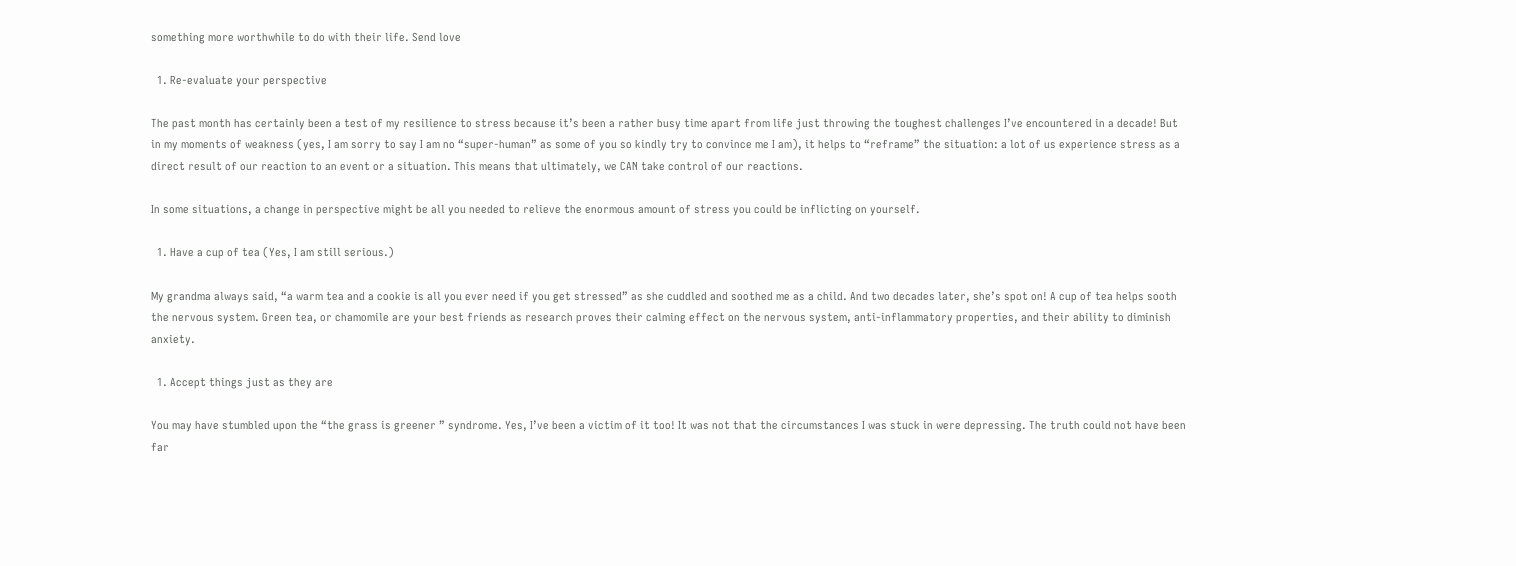something more worthwhile to do with their life. Send love

  1. Re-evaluate your perspective

The past month has certainly been a test of my resilience to stress because it’s been a rather busy time apart from life just throwing the toughest challenges I’ve encountered in a decade! But in my moments of weakness (yes, I am sorry to say I am no “super-human” as some of you so kindly try to convince me I am), it helps to “reframe” the situation: a lot of us experience stress as a direct result of our reaction to an event or a situation. This means that ultimately, we CAN take control of our reactions.

In some situations, a change in perspective might be all you needed to relieve the enormous amount of stress you could be inflicting on yourself.

  1. Have a cup of tea (Yes, I am still serious.)

My grandma always said, “a warm tea and a cookie is all you ever need if you get stressed” as she cuddled and soothed me as a child. And two decades later, she’s spot on! A cup of tea helps sooth the nervous system. Green tea, or chamomile are your best friends as research proves their calming effect on the nervous system, anti-inflammatory properties, and their ability to diminish anxiety.

  1. Accept things just as they are

You may have stumbled upon the “the grass is greener ” syndrome. Yes, I’ve been a victim of it too! It was not that the circumstances I was stuck in were depressing. The truth could not have been far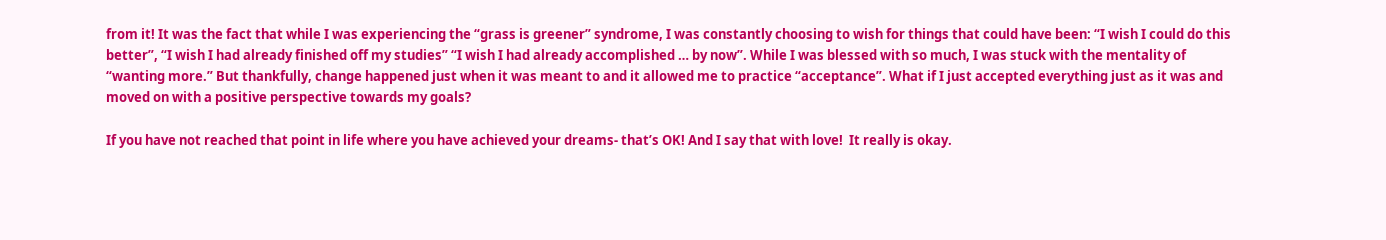from it! It was the fact that while I was experiencing the “grass is greener” syndrome, I was constantly choosing to wish for things that could have been: “I wish I could do this better”, “I wish I had already finished off my studies” “I wish I had already accomplished … by now”. While I was blessed with so much, I was stuck with the mentality of “wanting more.” But thankfully, change happened just when it was meant to and it allowed me to practice “acceptance”. What if I just accepted everything just as it was and moved on with a positive perspective towards my goals?

If you have not reached that point in life where you have achieved your dreams- that’s OK! And I say that with love!  It really is okay.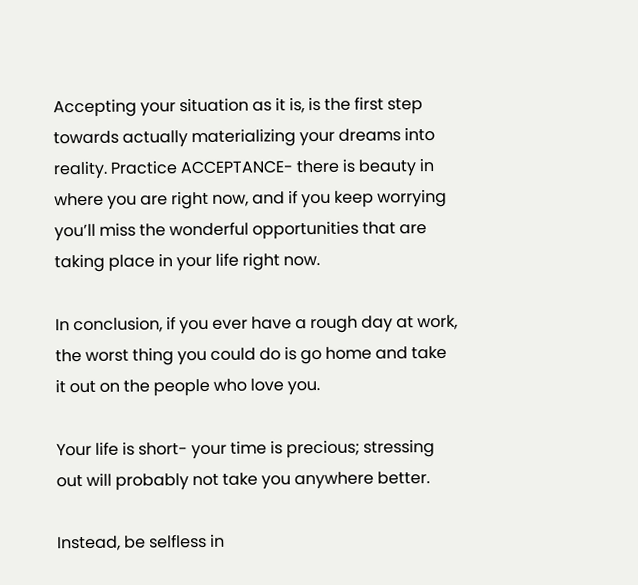Accepting your situation as it is, is the first step towards actually materializing your dreams into reality. Practice ACCEPTANCE- there is beauty in where you are right now, and if you keep worrying you’ll miss the wonderful opportunities that are taking place in your life right now.

In conclusion, if you ever have a rough day at work, the worst thing you could do is go home and take it out on the people who love you.

Your life is short- your time is precious; stressing out will probably not take you anywhere better.

Instead, be selfless in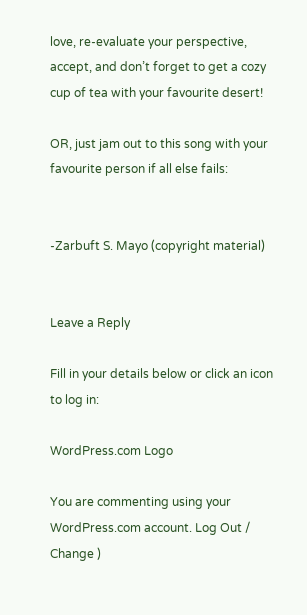love, re-evaluate your perspective, accept, and don’t forget to get a cozy cup of tea with your favourite desert!

OR, just jam out to this song with your favourite person if all else fails:


-Zarbuft S. Mayo (copyright material)


Leave a Reply

Fill in your details below or click an icon to log in:

WordPress.com Logo

You are commenting using your WordPress.com account. Log Out /  Change )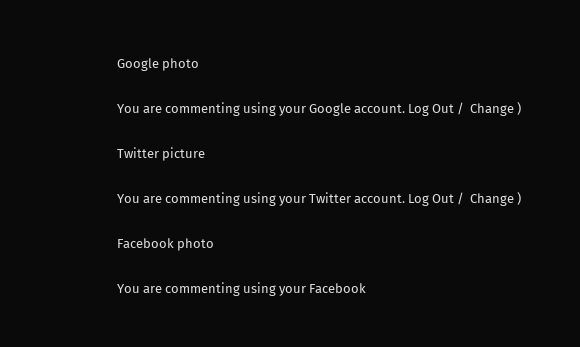Google photo

You are commenting using your Google account. Log Out /  Change )

Twitter picture

You are commenting using your Twitter account. Log Out /  Change )

Facebook photo

You are commenting using your Facebook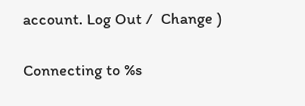account. Log Out /  Change )

Connecting to %s